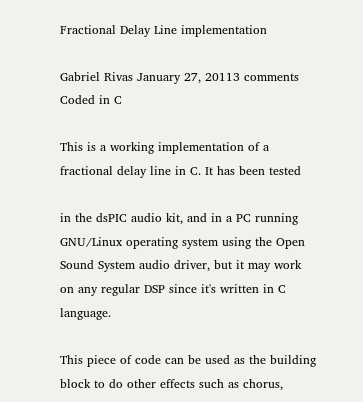Fractional Delay Line implementation

Gabriel Rivas January 27, 20113 comments Coded in C

This is a working implementation of a fractional delay line in C. It has been tested

in the dsPIC audio kit, and in a PC running GNU/Linux operating system using the Open Sound System audio driver, but it may work on any regular DSP since it's written in C language.

This piece of code can be used as the building block to do other effects such as chorus,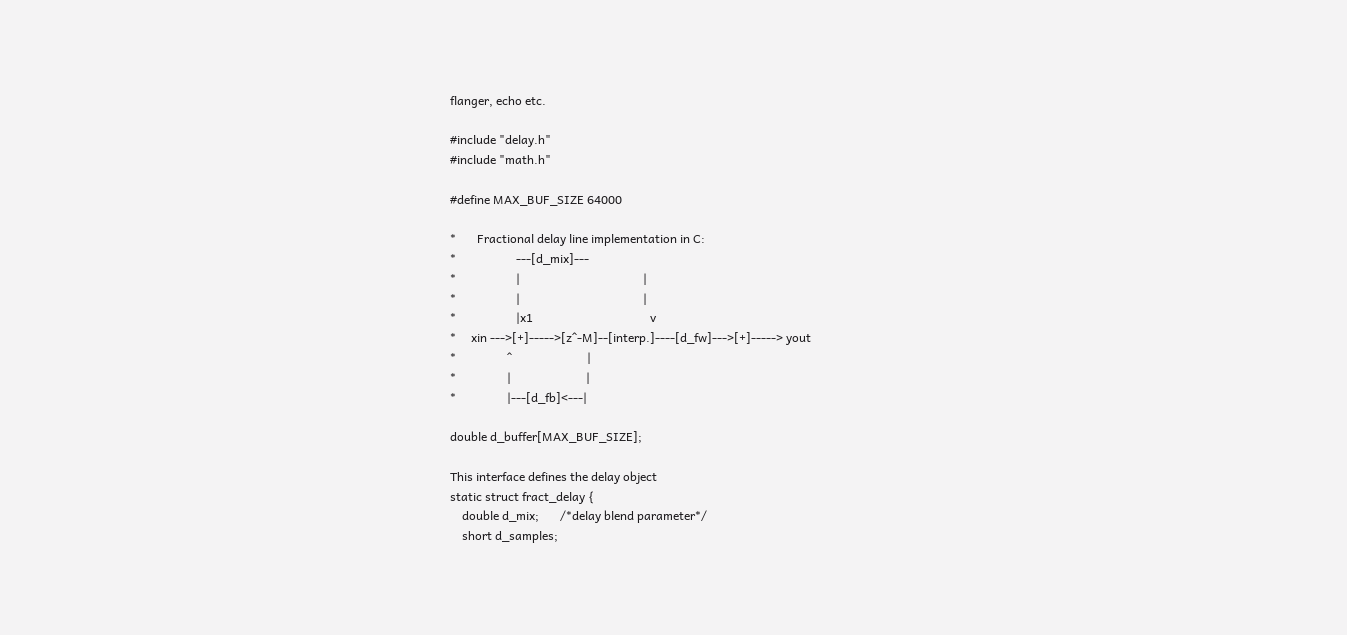flanger, echo etc.

#include "delay.h"
#include "math.h"

#define MAX_BUF_SIZE 64000

*       Fractional delay line implementation in C:
*                    ---[d_mix]---
*                    |                                         |
*                    |                                         |
*                    |x1                                       v
*     xin --->[+]----->[z^-M]--[interp.]----[d_fw]--->[+]-----> yout
*                 ^                         |
*                 |                         |
*                 |---[d_fb]<---|

double d_buffer[MAX_BUF_SIZE];

This interface defines the delay object
static struct fract_delay {
    double d_mix;       /*delay blend parameter*/
    short d_samples;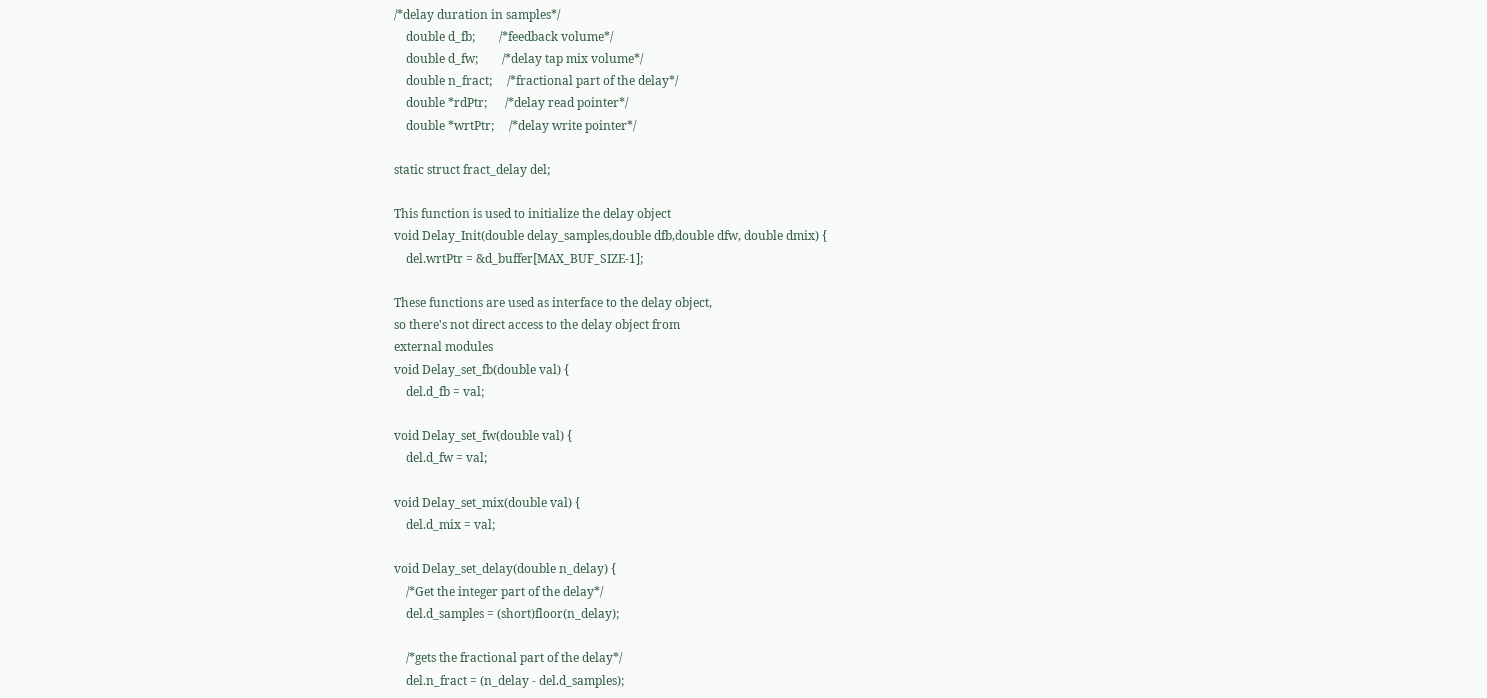/*delay duration in samples*/
    double d_fb;        /*feedback volume*/
    double d_fw;        /*delay tap mix volume*/
    double n_fract;     /*fractional part of the delay*/
    double *rdPtr;      /*delay read pointer*/
    double *wrtPtr;     /*delay write pointer*/

static struct fract_delay del;

This function is used to initialize the delay object
void Delay_Init(double delay_samples,double dfb,double dfw, double dmix) {
    del.wrtPtr = &d_buffer[MAX_BUF_SIZE-1];

These functions are used as interface to the delay object,
so there's not direct access to the delay object from
external modules
void Delay_set_fb(double val) {
    del.d_fb = val;

void Delay_set_fw(double val) {
    del.d_fw = val;

void Delay_set_mix(double val) {
    del.d_mix = val;

void Delay_set_delay(double n_delay) {
    /*Get the integer part of the delay*/
    del.d_samples = (short)floor(n_delay);

    /*gets the fractional part of the delay*/
    del.n_fract = (n_delay - del.d_samples);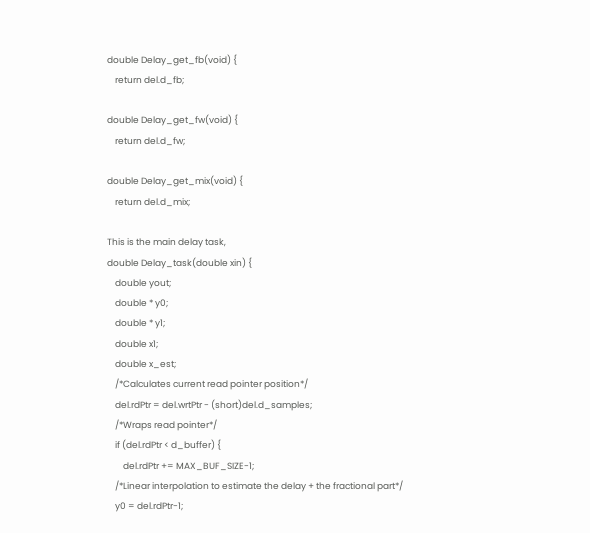double Delay_get_fb(void) {
    return del.d_fb;

double Delay_get_fw(void) {
    return del.d_fw;

double Delay_get_mix(void) {
    return del.d_mix;

This is the main delay task,
double Delay_task(double xin) {
    double yout;
    double * y0;
    double * y1;
    double x1;
    double x_est;
    /*Calculates current read pointer position*/
    del.rdPtr = del.wrtPtr - (short)del.d_samples;
    /*Wraps read pointer*/
    if (del.rdPtr < d_buffer) {
        del.rdPtr += MAX_BUF_SIZE-1;
    /*Linear interpolation to estimate the delay + the fractional part*/
    y0 = del.rdPtr-1;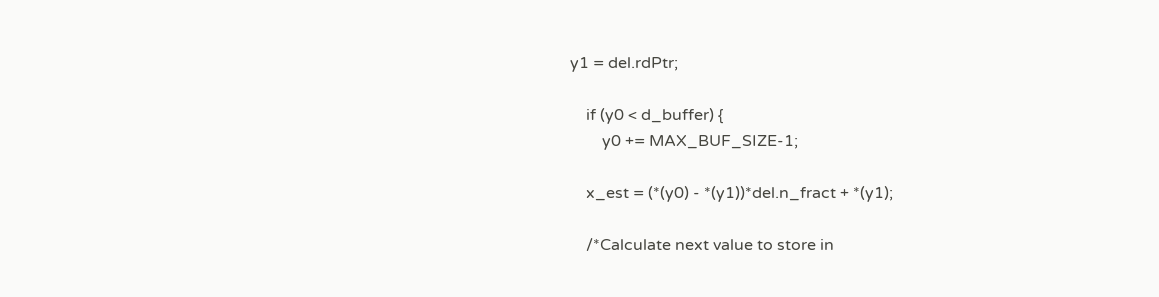y1 = del.rdPtr;

    if (y0 < d_buffer) {
        y0 += MAX_BUF_SIZE-1;

    x_est = (*(y0) - *(y1))*del.n_fract + *(y1);

    /*Calculate next value to store in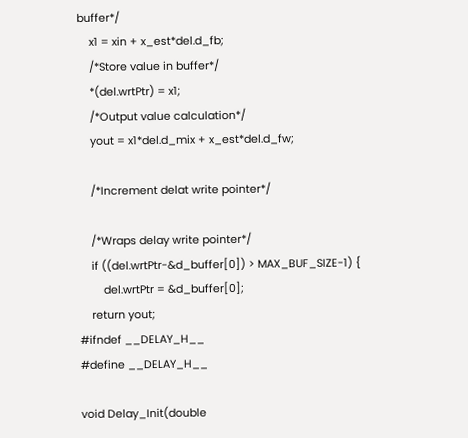buffer*/
    x1 = xin + x_est*del.d_fb;
    /*Store value in buffer*/
    *(del.wrtPtr) = x1;
    /*Output value calculation*/
    yout = x1*del.d_mix + x_est*del.d_fw;

    /*Increment delat write pointer*/

    /*Wraps delay write pointer*/
    if ((del.wrtPtr-&d_buffer[0]) > MAX_BUF_SIZE-1) {
        del.wrtPtr = &d_buffer[0];
    return yout;
#ifndef __DELAY_H__
#define __DELAY_H__

void Delay_Init(double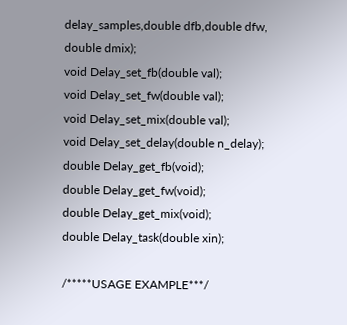delay_samples,double dfb,double dfw, double dmix);
void Delay_set_fb(double val);
void Delay_set_fw(double val);
void Delay_set_mix(double val);
void Delay_set_delay(double n_delay);
double Delay_get_fb(void);
double Delay_get_fw(void);
double Delay_get_mix(void);
double Delay_task(double xin);

/*****USAGE EXAMPLE***/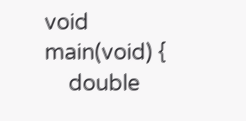void main(void) {
    double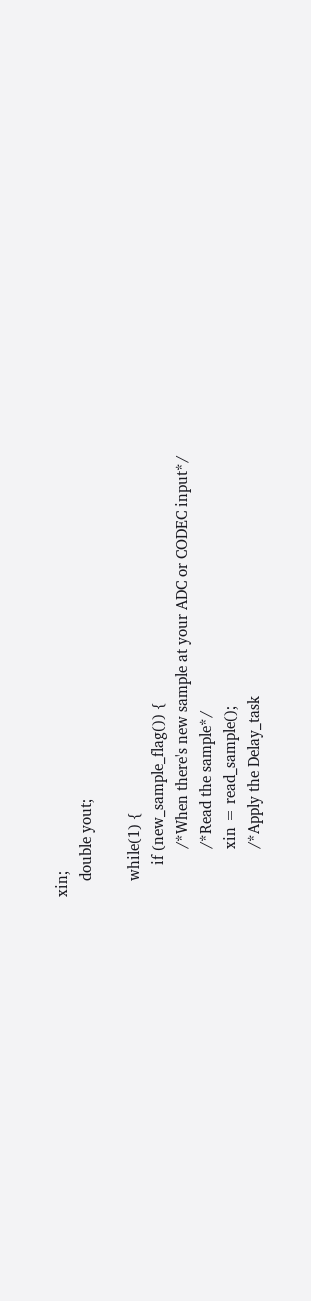xin;
    double yout;

    while(1) {
        if (new_sample_flag()) {
            /*When there's new sample at your ADC or CODEC input*/
            /*Read the sample*/
            xin = read_sample();
            /*Apply the Delay_task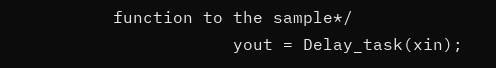function to the sample*/
            yout = Delay_task(xin);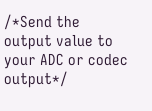/*Send the output value to your ADC or codec output*/